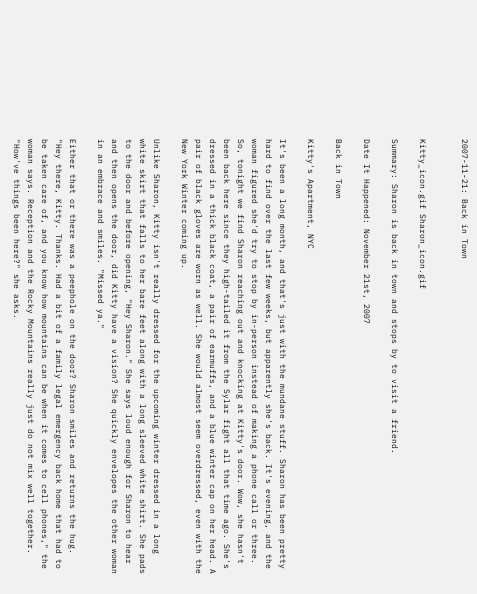2007-11-21: Back in Town


Kitty_icon.gif Sharon_icon.gif

Summary: Sharon is back in town and stops by to visit a friend.

Date It Happened: November 21st, 2007

Back in Town

Kitty's Apartment, NYC

It's been a long month, and that's just with the mundane stuff. Sharon has been pretty hard to find over the last few weeks, but apparently she's back. It's evening, and the woman figured she'd try to stop by in-person instead of making a phone call or three. So, tonight we find Sharon reaching out and knocking at Kitty's door. Wow, she hasn't been back here since they high-tailed it from the Sylar fight all that time ago. She's dressed in a thick black coat, a pair of earmuffs, and a blue winter cap on her head. A pair of black gloves are worn as well. She would almost seem overdressed, even with the New York Winter coming up.

Unlike Sharon, Kitty isn't really dressed for the upcoming winter dressed in a long white skirt that falls to her bare feet along with a long sleeved white shirt. She pads to the door and before opening, "Hey Sharon." She says loud enough for Sharon to hear and then opens the door, did Kitty have a vision? She quickly envelopes the other woman in an embrace and smiles. "Missed ya."

Either that or there was a peephole on the door? Sharon smiles and returns the hug. "Hey there, Kitty. Thanks. Had a bit of a family legal emergency back home that had to be taken care of, and you know how mountains can be when it comes to cell phones," the woman says. Reception and the Rocky Mountains really just do not mix well together. "How've things been here?" she asks.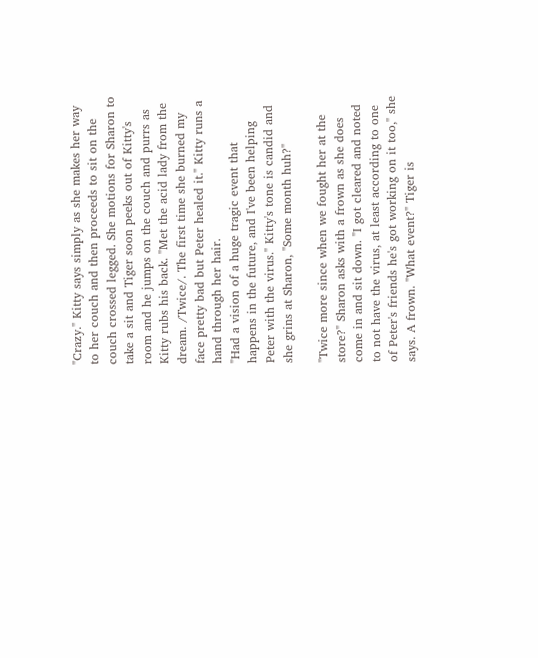"Crazy." Kitty says simply as she makes her way to her couch and then proceeds to sit on the couch crossed legged. She motions for Sharon to take a sit and Tiger soon peeks out of Kitty's room and he jumps on the couch and purrs as Kitty rubs his back. "Met the acid lady from the dream. /Twice/. The first time she burned my face pretty bad but Peter healed it." Kitty runs a hand through her hair.
"Had a vision of a huge tragic event that happens in the future, and I've been helping Peter with the virus." Kitty's tone is candid and she grins at Sharon, "Some month huh?"

"Twice more since when we fought her at the store?" Sharon asks with a frown as she does come in and sit down. "I got cleared and noted to not have the virus, at least according to one of Peter's friends he's got working on it too," she says. A frown. "What event?" Tiger is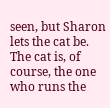seen, but Sharon lets the cat be. The cat is, of course, the one who runs the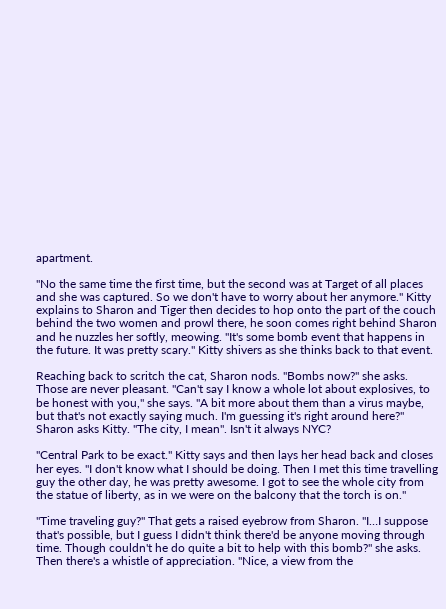apartment.

"No the same time the first time, but the second was at Target of all places and she was captured. So we don't have to worry about her anymore." Kitty explains to Sharon and Tiger then decides to hop onto the part of the couch behind the two women and prowl there, he soon comes right behind Sharon and he nuzzles her softly, meowing. "It's some bomb event that happens in the future. It was pretty scary." Kitty shivers as she thinks back to that event.

Reaching back to scritch the cat, Sharon nods. "Bombs now?" she asks. Those are never pleasant. "Can't say I know a whole lot about explosives, to be honest with you," she says. "A bit more about them than a virus maybe, but that's not exactly saying much. I'm guessing it's right around here?" Sharon asks Kitty. "The city, I mean". Isn't it always NYC?

"Central Park to be exact." Kitty says and then lays her head back and closes her eyes. "I don't know what I should be doing. Then I met this time travelling guy the other day, he was pretty awesome. I got to see the whole city from the statue of liberty, as in we were on the balcony that the torch is on."

"Time traveling guy?" That gets a raised eyebrow from Sharon. "I…I suppose that's possible, but I guess I didn't think there'd be anyone moving through time. Though couldn't he do quite a bit to help with this bomb?" she asks. Then there's a whistle of appreciation. "Nice, a view from the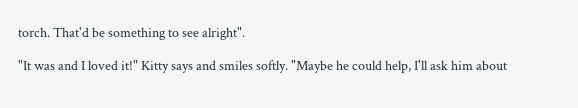torch. That'd be something to see alright".

"It was and I loved it!" Kitty says and smiles softly. "Maybe he could help, I'll ask him about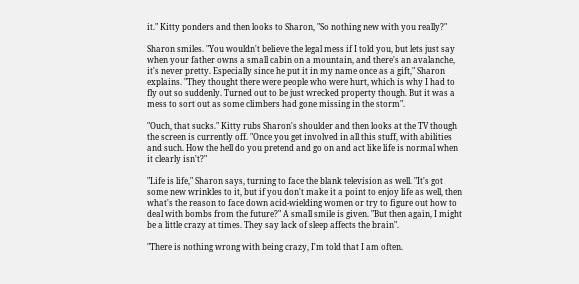it." Kitty ponders and then looks to Sharon, "So nothing new with you really?"

Sharon smiles. "You wouldn't believe the legal mess if I told you, but lets just say when your father owns a small cabin on a mountain, and there's an avalanche, it's never pretty. Especially since he put it in my name once as a gift," Sharon explains. "They thought there were people who were hurt, which is why I had to fly out so suddenly. Turned out to be just wrecked property though. But it was a mess to sort out as some climbers had gone missing in the storm".

"Ouch, that sucks." Kitty rubs Sharon's shoulder and then looks at the TV though the screen is currently off. "Once you get involved in all this stuff, with abilities and such. How the hell do you pretend and go on and act like life is normal when it clearly isn't?"

"Life is life," Sharon says, turning to face the blank television as well. "It's got some new wrinkles to it, but if you don't make it a point to enjoy life as well, then what's the reason to face down acid-wielding women or try to figure out how to deal with bombs from the future?" A small smile is given. "But then again, I might be a little crazy at times. They say lack of sleep affects the brain".

"There is nothing wrong with being crazy, I'm told that I am often.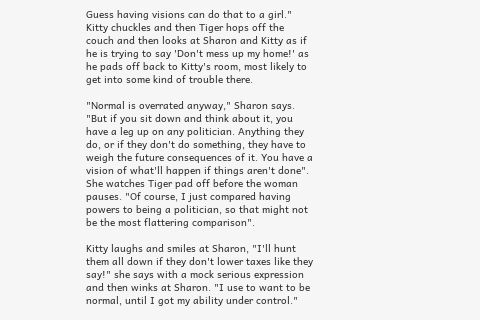Guess having visions can do that to a girl." Kitty chuckles and then Tiger hops off the couch and then looks at Sharon and Kitty as if he is trying to say 'Don't mess up my home!' as he pads off back to Kitty's room, most likely to get into some kind of trouble there.

"Normal is overrated anyway," Sharon says. "But if you sit down and think about it, you have a leg up on any politician. Anything they do, or if they don't do something, they have to weigh the future consequences of it. You have a vision of what'll happen if things aren't done". She watches Tiger pad off before the woman pauses. "Of course, I just compared having powers to being a politician, so that might not be the most flattering comparison".

Kitty laughs and smiles at Sharon, "I'll hunt them all down if they don't lower taxes like they say!" she says with a mock serious expression and then winks at Sharon. "I use to want to be normal, until I got my ability under control."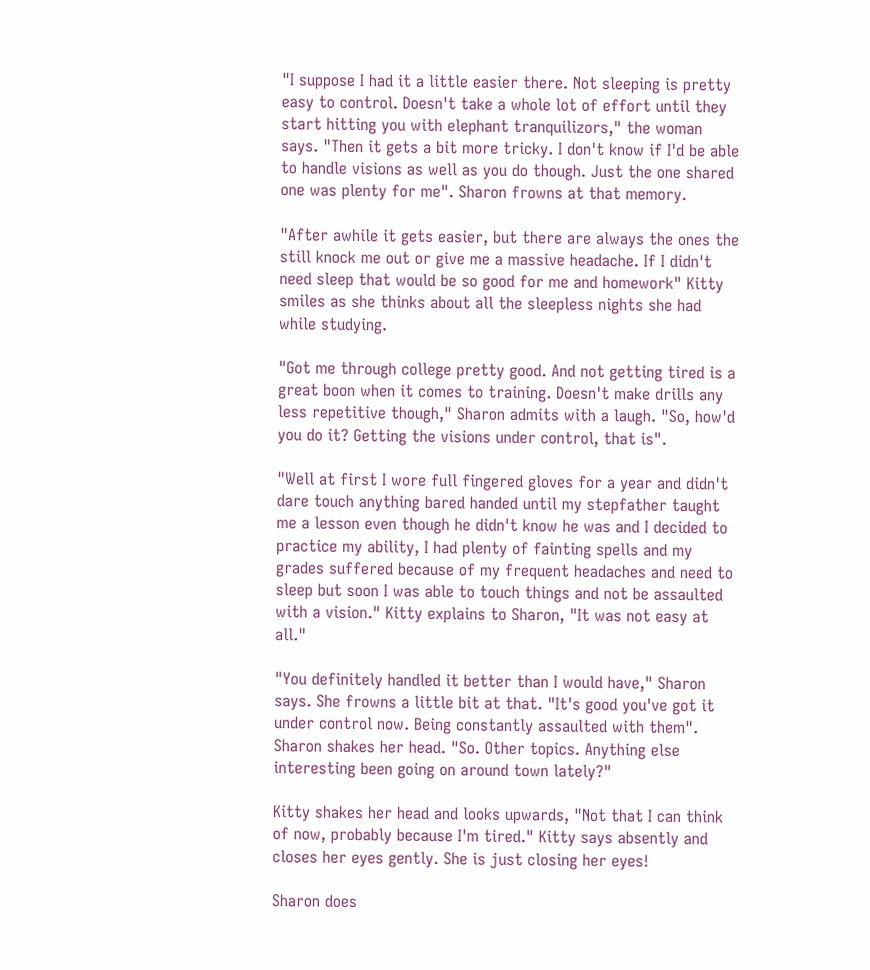"I suppose I had it a little easier there. Not sleeping is pretty easy to control. Doesn't take a whole lot of effort until they start hitting you with elephant tranquilizors," the woman says. "Then it gets a bit more tricky. I don't know if I'd be able to handle visions as well as you do though. Just the one shared one was plenty for me". Sharon frowns at that memory.

"After awhile it gets easier, but there are always the ones the still knock me out or give me a massive headache. If I didn't need sleep that would be so good for me and homework" Kitty smiles as she thinks about all the sleepless nights she had while studying.

"Got me through college pretty good. And not getting tired is a great boon when it comes to training. Doesn't make drills any less repetitive though," Sharon admits with a laugh. "So, how'd you do it? Getting the visions under control, that is".

"Well at first I wore full fingered gloves for a year and didn't dare touch anything bared handed until my stepfather taught me a lesson even though he didn't know he was and I decided to practice my ability, I had plenty of fainting spells and my grades suffered because of my frequent headaches and need to sleep but soon I was able to touch things and not be assaulted with a vision." Kitty explains to Sharon, "It was not easy at all."

"You definitely handled it better than I would have," Sharon says. She frowns a little bit at that. "It's good you've got it under control now. Being constantly assaulted with them". Sharon shakes her head. "So. Other topics. Anything else interesting been going on around town lately?"

Kitty shakes her head and looks upwards, "Not that I can think of now, probably because I'm tired." Kitty says absently and closes her eyes gently. She is just closing her eyes!

Sharon does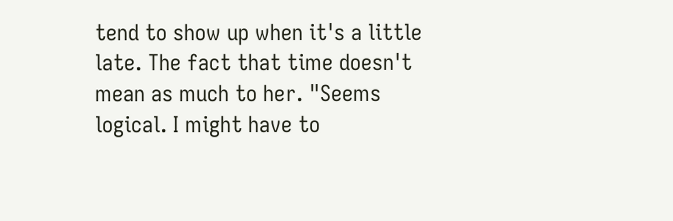tend to show up when it's a little late. The fact that time doesn't mean as much to her. "Seems logical. I might have to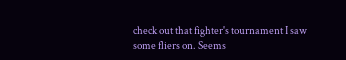check out that fighter's tournament I saw some fliers on. Seems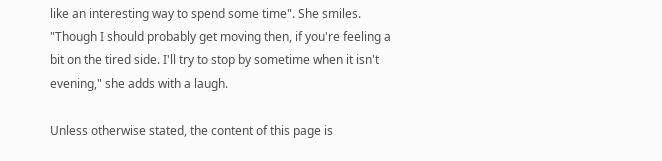like an interesting way to spend some time". She smiles. "Though I should probably get moving then, if you're feeling a bit on the tired side. I'll try to stop by sometime when it isn't evening," she adds with a laugh.

Unless otherwise stated, the content of this page is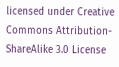licensed under Creative Commons Attribution-ShareAlike 3.0 License